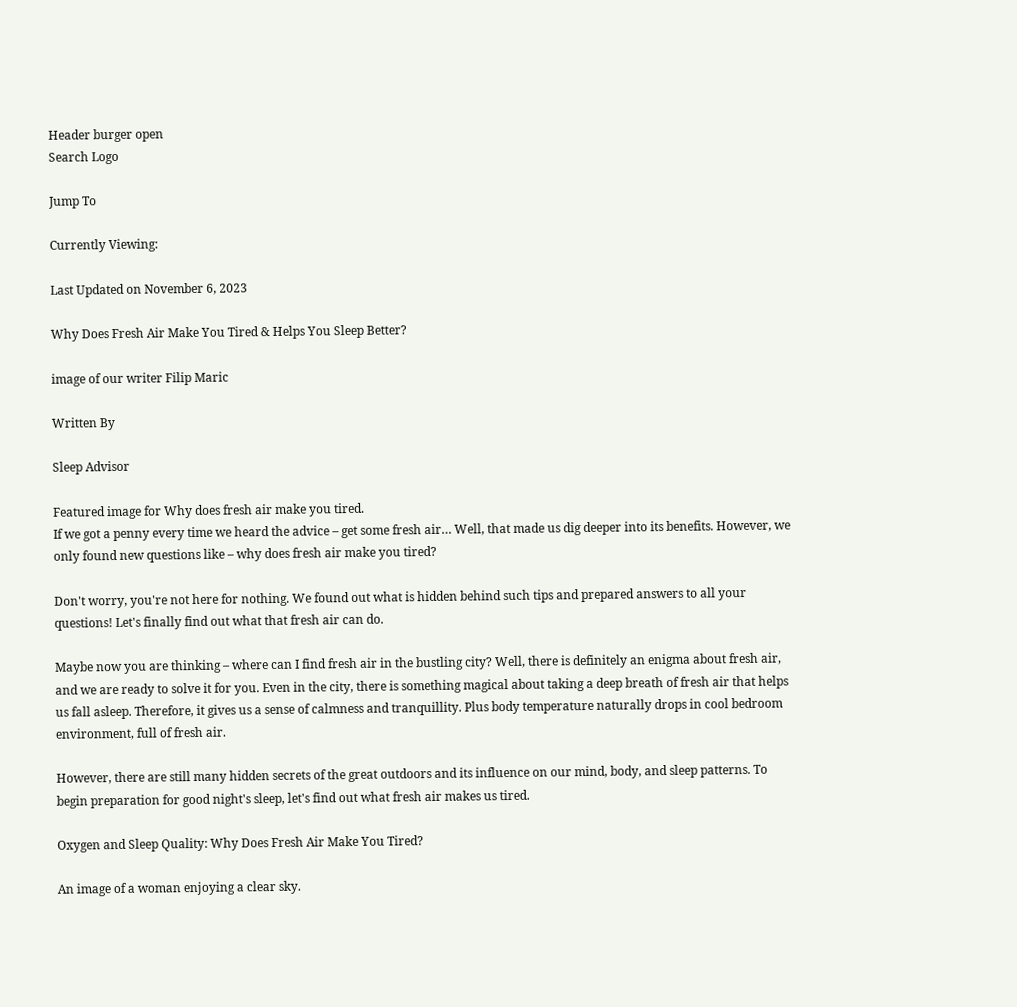Header burger open
Search Logo

Jump To

Currently Viewing:

Last Updated on November 6, 2023

Why Does Fresh Air Make You Tired & Helps You Sleep Better?

image of our writer Filip Maric

Written By

Sleep Advisor

Featured image for Why does fresh air make you tired.
If we got a penny every time we heard the advice – get some fresh air… Well, that made us dig deeper into its benefits. However, we only found new questions like – why does fresh air make you tired?

Don't worry, you're not here for nothing. We found out what is hidden behind such tips and prepared answers to all your questions! Let's finally find out what that fresh air can do.

Maybe now you are thinking – where can I find fresh air in the bustling city? Well, there is definitely an enigma about fresh air, and we are ready to solve it for you. Even in the city, there is something magical about taking a deep breath of fresh air that helps us fall asleep. Therefore, it gives us a sense of calmness and tranquillity. Plus body temperature naturally drops in cool bedroom environment, full of fresh air.

However, there are still many hidden secrets of the great outdoors and its influence on our mind, body, and sleep patterns. To begin preparation for good night's sleep, let's find out what fresh air makes us tired.

Oxygen and Sleep Quality: Why Does Fresh Air Make You Tired?

An image of a woman enjoying a clear sky.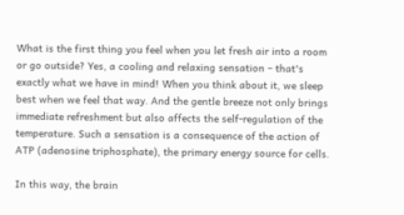What is the first thing you feel when you let fresh air into a room or go outside? Yes, a cooling and relaxing sensation – that's exactly what we have in mind! When you think about it, we sleep best when we feel that way. And the gentle breeze not only brings immediate refreshment but also affects the self-regulation of the temperature. Such a sensation is a consequence of the action of ATP (adenosine triphosphate), the primary energy source for cells.

In this way, the brain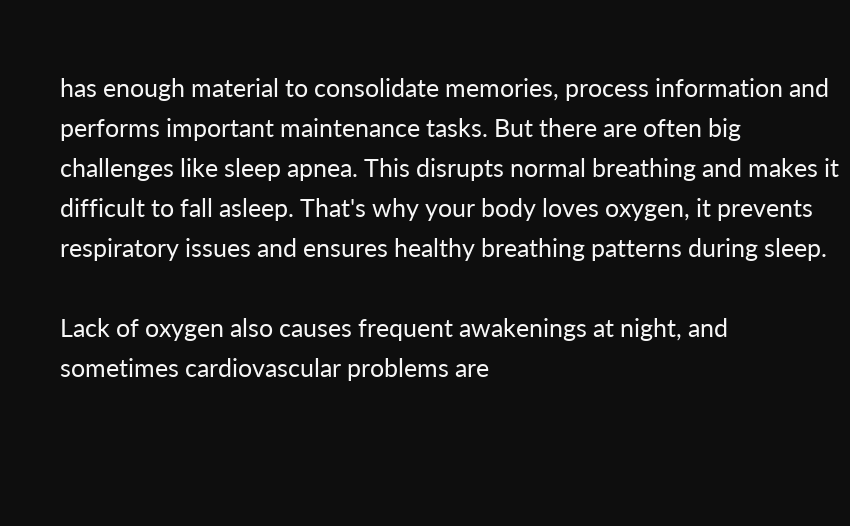has enough material to consolidate memories, process information and performs important maintenance tasks. But there are often big challenges like sleep apnea. This disrupts normal breathing and makes it difficult to fall asleep. That's why your body loves oxygen, it prevents respiratory issues and ensures healthy breathing patterns during sleep.

Lack of oxygen also causes frequent awakenings at night, and sometimes cardiovascular problems are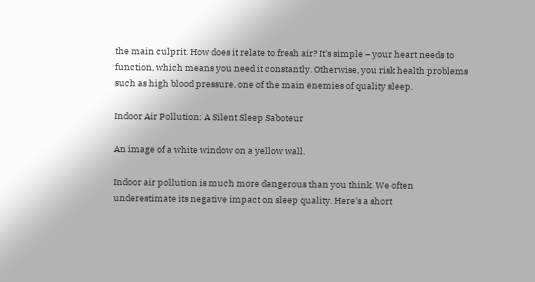the main culprit. How does it relate to fresh air? It's simple – your heart needs to function, which means you need it constantly. Otherwise, you risk health problems such as high blood pressure, one of the main enemies of quality sleep.

Indoor Air Pollution: A Silent Sleep Saboteur

An image of a white window on a yellow wall.

Indoor air pollution is much more dangerous than you think. We often underestimate its negative impact on sleep quality. Here's a short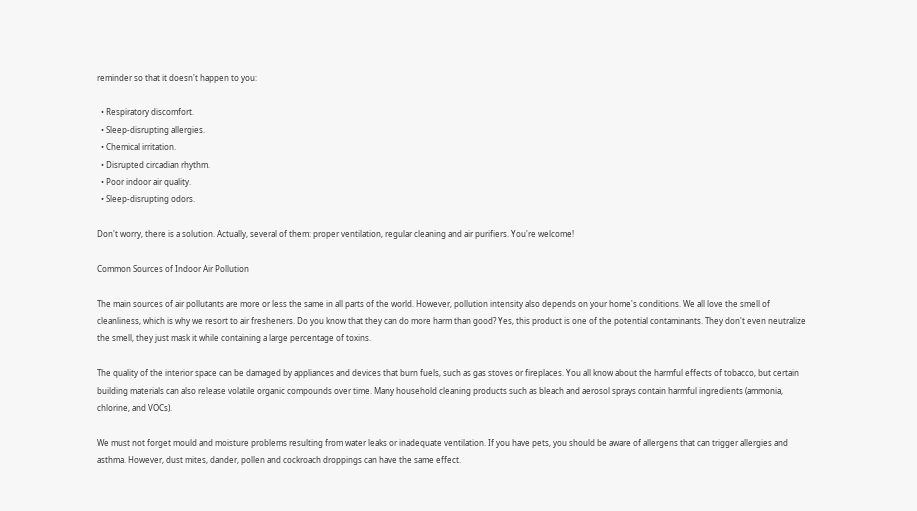reminder so that it doesn't happen to you:

  • Respiratory discomfort.
  • Sleep-disrupting allergies.
  • Chemical irritation.
  • Disrupted circadian rhythm.
  • Poor indoor air quality.
  • Sleep-disrupting odors.

Don't worry, there is a solution. Actually, several of them: proper ventilation, regular cleaning and air purifiers. You're welcome!

Common Sources of Indoor Air Pollution

The main sources of air pollutants are more or less the same in all parts of the world. However, pollution intensity also depends on your home's conditions. We all love the smell of cleanliness, which is why we resort to air fresheners. Do you know that they can do more harm than good? Yes, this product is one of the potential contaminants. They don't even neutralize the smell, they just mask it while containing a large percentage of toxins.

The quality of the interior space can be damaged by appliances and devices that burn fuels, such as gas stoves or fireplaces. You all know about the harmful effects of tobacco, but certain building materials can also release volatile organic compounds over time. Many household cleaning products such as bleach and aerosol sprays contain harmful ingredients (ammonia, chlorine, and VOCs).

We must not forget mould and moisture problems resulting from water leaks or inadequate ventilation. If you have pets, you should be aware of allergens that can trigger allergies and asthma. However, dust mites, dander, pollen and cockroach droppings can have the same effect.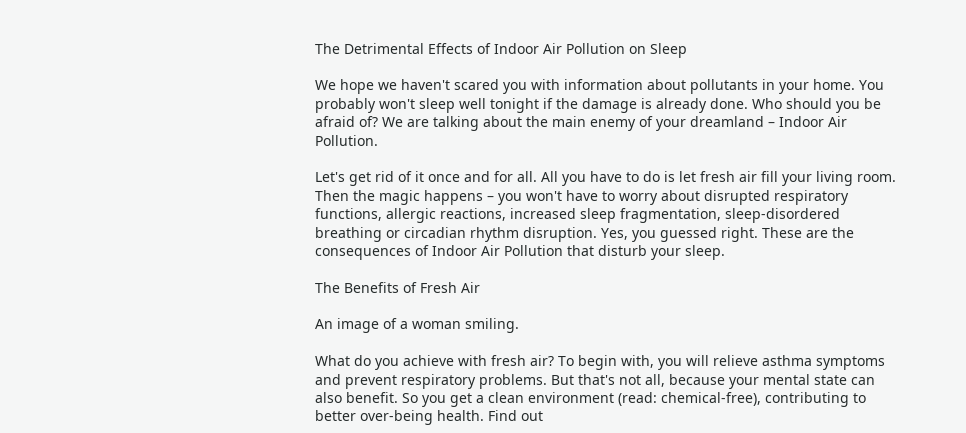The Detrimental Effects of Indoor Air Pollution on Sleep

We hope we haven't scared you with information about pollutants in your home. You probably won't sleep well tonight if the damage is already done. Who should you be afraid of? We are talking about the main enemy of your dreamland – Indoor Air Pollution.

Let's get rid of it once and for all. All you have to do is let fresh air fill your living room. Then the magic happens – you won't have to worry about disrupted respiratory functions, allergic reactions, increased sleep fragmentation, sleep-disordered breathing or circadian rhythm disruption. Yes, you guessed right. These are the consequences of Indoor Air Pollution that disturb your sleep.

The Benefits of Fresh Air

An image of a woman smiling.

What do you achieve with fresh air? To begin with, you will relieve asthma symptoms and prevent respiratory problems. But that's not all, because your mental state can also benefit. So you get a clean environment (read: chemical-free), contributing to better over-being health. Find out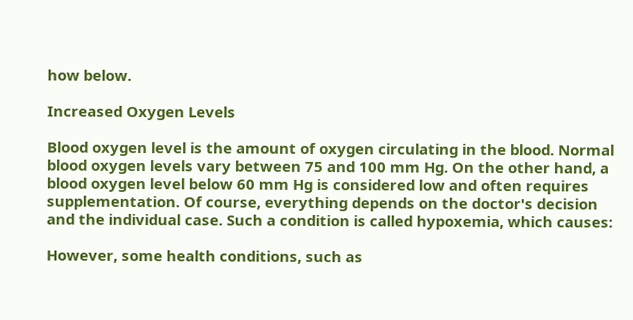how below.

Increased Oxygen Levels

Blood oxygen level is the amount of oxygen circulating in the blood. Normal blood oxygen levels vary between 75 and 100 mm Hg. On the other hand, a blood oxygen level below 60 mm Hg is considered low and often requires supplementation. Of course, everything depends on the doctor's decision and the individual case. Such a condition is called hypoxemia, which causes:

However, some health conditions, such as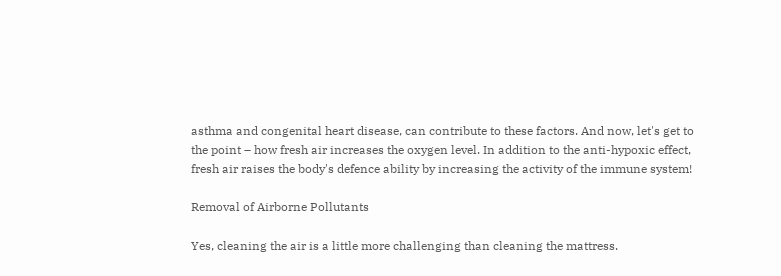asthma and congenital heart disease, can contribute to these factors. And now, let's get to the point – how fresh air increases the oxygen level. In addition to the anti-hypoxic effect, fresh air raises the body's defence ability by increasing the activity of the immune system!

Removal of Airborne Pollutants

Yes, cleaning the air is a little more challenging than cleaning the mattress.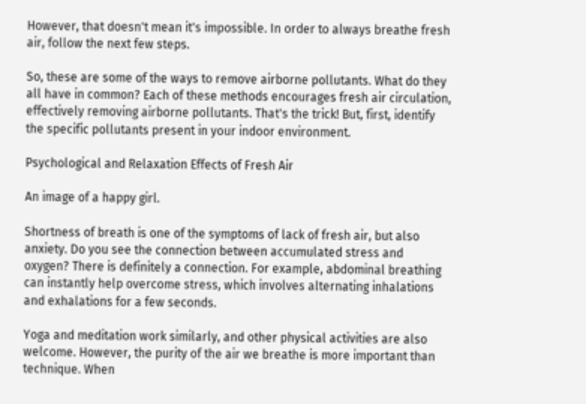However, that doesn't mean it's impossible. In order to always breathe fresh air, follow the next few steps.

So, these are some of the ways to remove airborne pollutants. What do they all have in common? Each of these methods encourages fresh air circulation, effectively removing airborne pollutants. That's the trick! But, first, identify the specific pollutants present in your indoor environment.

Psychological and Relaxation Effects of Fresh Air

An image of a happy girl.

Shortness of breath is one of the symptoms of lack of fresh air, but also anxiety. Do you see the connection between accumulated stress and oxygen? There is definitely a connection. For example, abdominal breathing can instantly help overcome stress, which involves alternating inhalations and exhalations for a few seconds.

Yoga and meditation work similarly, and other physical activities are also welcome. However, the purity of the air we breathe is more important than technique. When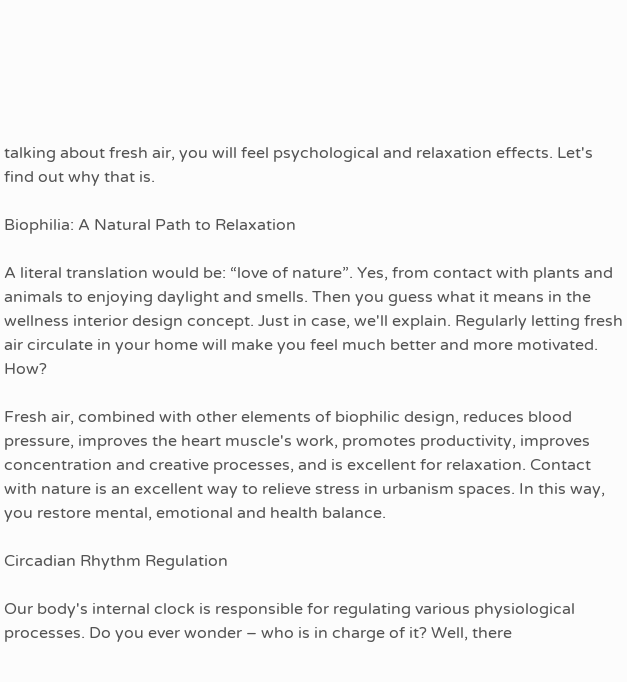talking about fresh air, you will feel psychological and relaxation effects. Let's find out why that is.

Biophilia: A Natural Path to Relaxation

A literal translation would be: “love of nature”. Yes, from contact with plants and animals to enjoying daylight and smells. Then you guess what it means in the wellness interior design concept. Just in case, we'll explain. Regularly letting fresh air circulate in your home will make you feel much better and more motivated. How?

Fresh air, combined with other elements of biophilic design, reduces blood pressure, improves the heart muscle's work, promotes productivity, improves concentration and creative processes, and is excellent for relaxation. Contact with nature is an excellent way to relieve stress in urbanism spaces. In this way, you restore mental, emotional and health balance.

Circadian Rhythm Regulation

Our body's internal clock is responsible for regulating various physiological processes. Do you ever wonder – who is in charge of it? Well, there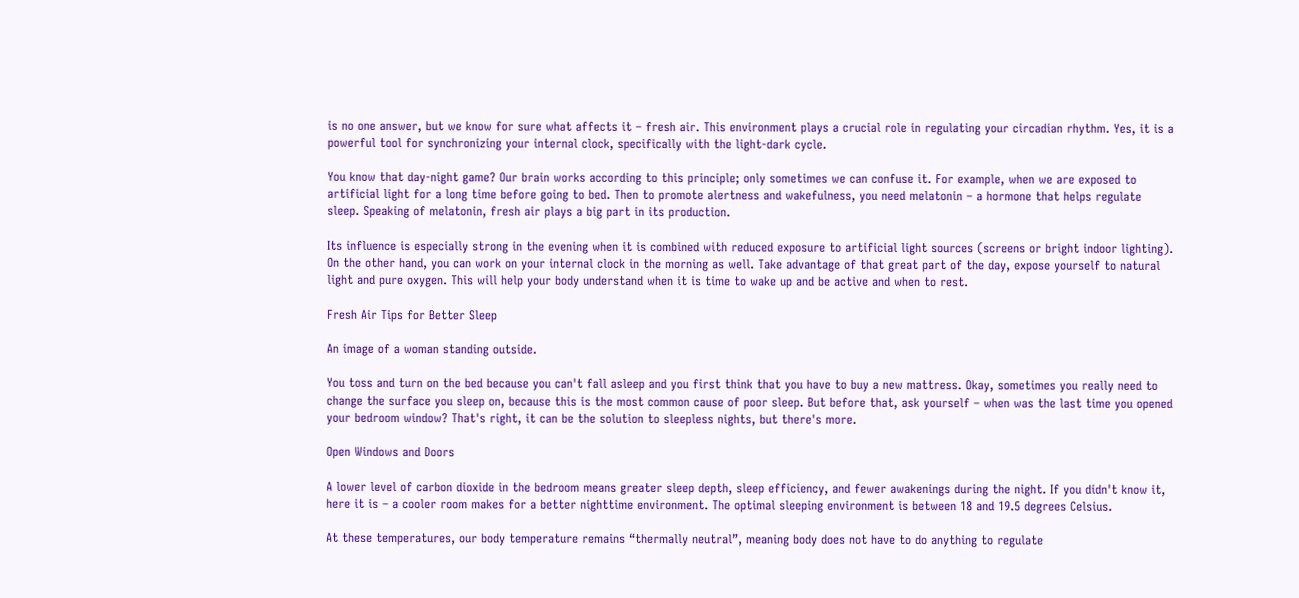is no one answer, but we know for sure what affects it – fresh air. This environment plays a crucial role in regulating your circadian rhythm. Yes, it is a powerful tool for synchronizing your internal clock, specifically with the light-dark cycle.

You know that day-night game? Our brain works according to this principle; only sometimes we can confuse it. For example, when we are exposed to artificial light for a long time before going to bed. Then to promote alertness and wakefulness, you need melatonin – a hormone that helps regulate sleep. Speaking of melatonin, fresh air plays a big part in its production.

Its influence is especially strong in the evening when it is combined with reduced exposure to artificial light sources (screens or bright indoor lighting). On the other hand, you can work on your internal clock in the morning as well. Take advantage of that great part of the day, expose yourself to natural light and pure oxygen. This will help your body understand when it is time to wake up and be active and when to rest.

Fresh Air Tips for Better Sleep

An image of a woman standing outside.

You toss and turn on the bed because you can't fall asleep and you first think that you have to buy a new mattress. Okay, sometimes you really need to change the surface you sleep on, because this is the most common cause of poor sleep. But before that, ask yourself – when was the last time you opened your bedroom window? That's right, it can be the solution to sleepless nights, but there's more.

Open Windows and Doors

A lower level of carbon dioxide in the bedroom means greater sleep depth, sleep efficiency, and fewer awakenings during the night. If you didn't know it, here it is – a cooler room makes for a better nighttime environment. The optimal sleeping environment is between 18 and 19.5 degrees Celsius.

At these temperatures, our body temperature remains “thermally neutral”, meaning body does not have to do anything to regulate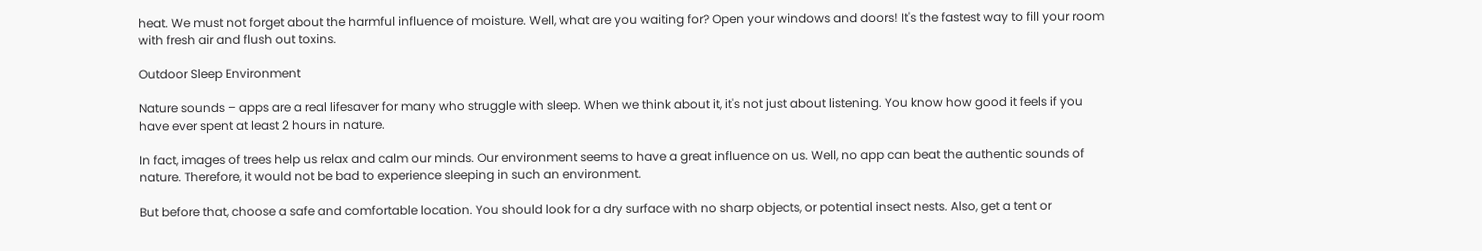heat. We must not forget about the harmful influence of moisture. Well, what are you waiting for? Open your windows and doors! It's the fastest way to fill your room with fresh air and flush out toxins.

Outdoor Sleep Environment

Nature sounds – apps are a real lifesaver for many who struggle with sleep. When we think about it, it's not just about listening. You know how good it feels if you have ever spent at least 2 hours in nature.

In fact, images of trees help us relax and calm our minds. Our environment seems to have a great influence on us. Well, no app can beat the authentic sounds of nature. Therefore, it would not be bad to experience sleeping in such an environment.

But before that, choose a safe and comfortable location. You should look for a dry surface with no sharp objects, or potential insect nests. Also, get a tent or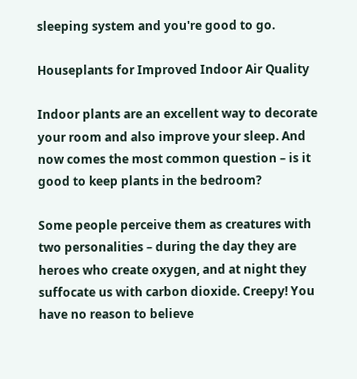sleeping system and you're good to go.

Houseplants for Improved Indoor Air Quality

Indoor plants are an excellent way to decorate your room and also improve your sleep. And now comes the most common question – is it good to keep plants in the bedroom?

Some people perceive them as creatures with two personalities – during the day they are heroes who create oxygen, and at night they suffocate us with carbon dioxide. Creepy! You have no reason to believe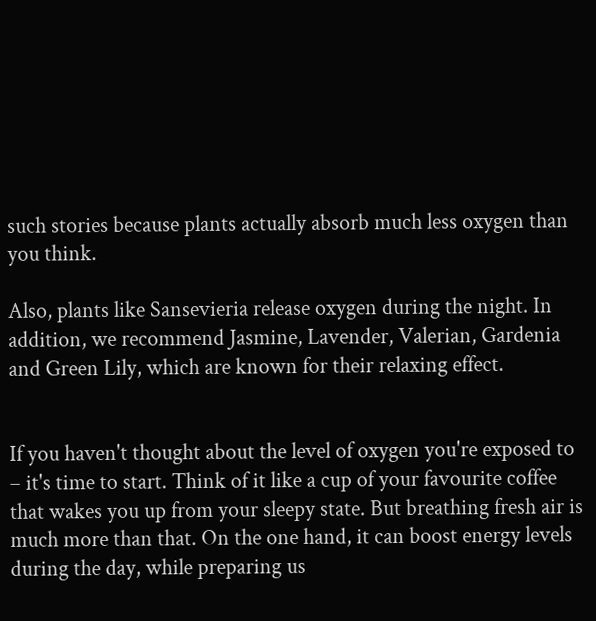such stories because plants actually absorb much less oxygen than you think.

Also, plants like Sansevieria release oxygen during the night. In addition, we recommend Jasmine, Lavender, Valerian, Gardenia and Green Lily, which are known for their relaxing effect.


If you haven't thought about the level of oxygen you're exposed to – it's time to start. Think of it like a cup of your favourite coffee that wakes you up from your sleepy state. But breathing fresh air is much more than that. On the one hand, it can boost energy levels during the day, while preparing us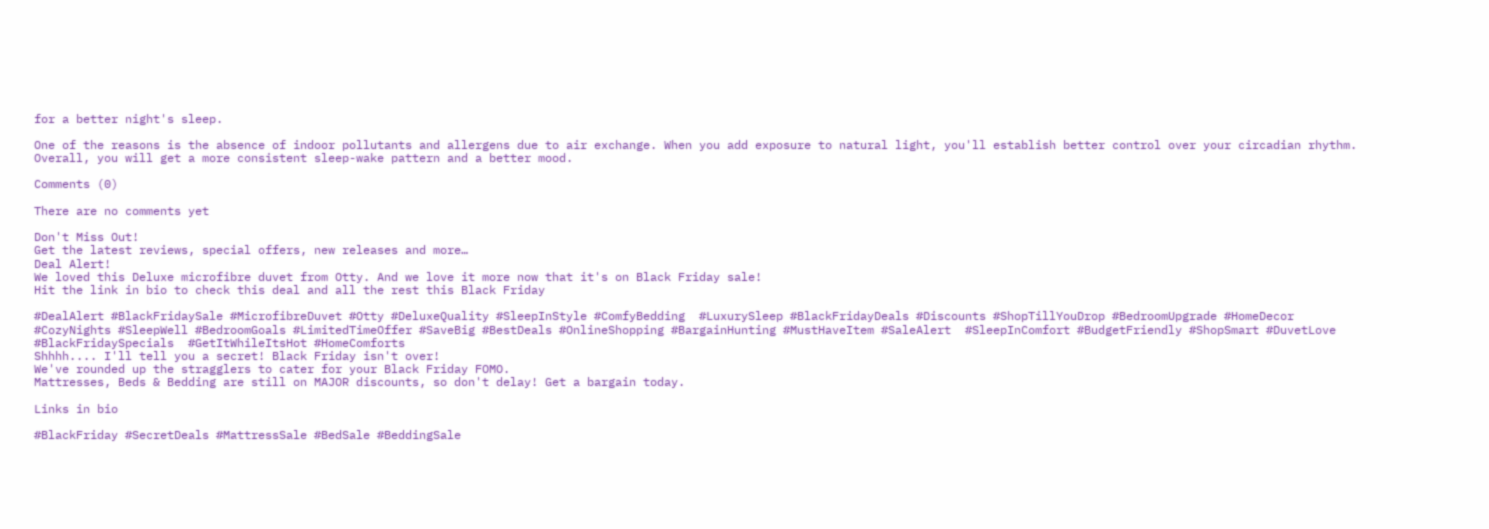for a better night's sleep.

One of the reasons is the absence of indoor pollutants and allergens due to air exchange. When you add exposure to natural light, you'll establish better control over your circadian rhythm. Overall, you will get a more consistent sleep-wake pattern and a better mood.

Comments (0)

There are no comments yet

Don't Miss Out!
Get the latest reviews, special offers, new releases and more…
Deal Alert!
We loved this Deluxe microfibre duvet from Otty. And we love it more now that it's on Black Friday sale!
Hit the link in bio to check this deal and all the rest this Black Friday

#DealAlert #BlackFridaySale #MicrofibreDuvet #Otty #DeluxeQuality #SleepInStyle #ComfyBedding  #LuxurySleep #BlackFridayDeals #Discounts #ShopTillYouDrop #BedroomUpgrade #HomeDecor #CozyNights #SleepWell #BedroomGoals #LimitedTimeOffer #SaveBig #BestDeals #OnlineShopping #BargainHunting #MustHaveItem #SaleAlert  #SleepInComfort #BudgetFriendly #ShopSmart #DuvetLove #BlackFridaySpecials  #GetItWhileItsHot #HomeComforts
Shhhh.... I'll tell you a secret! Black Friday isn't over!
We've rounded up the stragglers to cater for your Black Friday FOMO.
Mattresses, Beds & Bedding are still on MAJOR discounts, so don't delay! Get a bargain today.

Links in bio

#BlackFriday #SecretDeals #MattressSale #BedSale #BeddingSale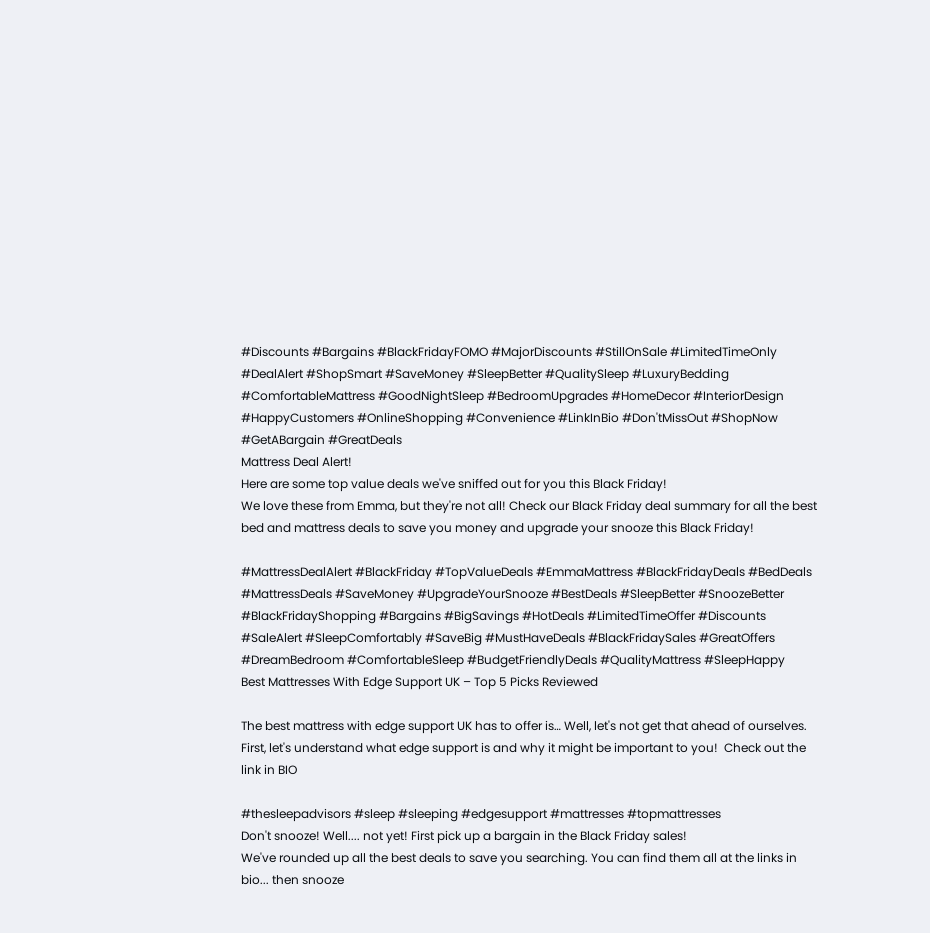#Discounts #Bargains #BlackFridayFOMO #MajorDiscounts #StillOnSale #LimitedTimeOnly #DealAlert #ShopSmart #SaveMoney #SleepBetter #QualitySleep #LuxuryBedding #ComfortableMattress #GoodNightSleep #BedroomUpgrades #HomeDecor #InteriorDesign #HappyCustomers #OnlineShopping #Convenience #LinkInBio #Don'tMissOut #ShopNow #GetABargain #GreatDeals
Mattress Deal Alert!
Here are some top value deals we've sniffed out for you this Black Friday!
We love these from Emma, but they're not all! Check our Black Friday deal summary for all the best bed and mattress deals to save you money and upgrade your snooze this Black Friday!

#MattressDealAlert #BlackFriday #TopValueDeals #EmmaMattress #BlackFridayDeals #BedDeals #MattressDeals #SaveMoney #UpgradeYourSnooze #BestDeals #SleepBetter #SnoozeBetter #BlackFridayShopping #Bargains #BigSavings #HotDeals #LimitedTimeOffer #Discounts #SaleAlert #SleepComfortably #SaveBig #MustHaveDeals #BlackFridaySales #GreatOffers #DreamBedroom #ComfortableSleep #BudgetFriendlyDeals #QualityMattress #SleepHappy
Best Mattresses With Edge Support UK – Top 5 Picks Reviewed

The best mattress with edge support UK has to offer is… Well, let's not get that ahead of ourselves. First, let's understand what edge support is and why it might be important to you!  Check out the link in BIO

#thesleepadvisors #sleep #sleeping #edgesupport #mattresses #topmattresses
Don't snooze! Well.... not yet! First pick up a bargain in the Black Friday sales!
We've rounded up all the best deals to save you searching. You can find them all at the links in bio... then snooze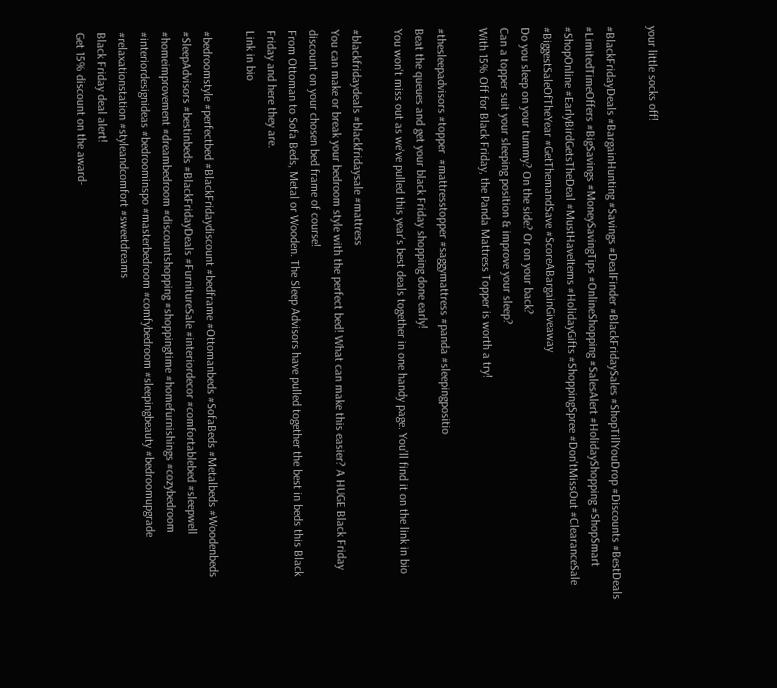your little socks off!

#BlackFridayDeals #BargainHunting #Savings #DealFinder #BlackFridaySales #ShopTillYouDrop #Discounts #BestDeals #LimitedTimeOffers #BigSavings #MoneySavingTips #OnlineShopping #SalesAlert #HolidayShopping #ShopSmart #ShopOnline #EarlyBirdGetsTheDeal #MustHaveItems #HolidayGifts #ShoppingSpree #Don'tMissOut #ClearanceSale #BiggestSaleOfTheYear #GetThemandSave #ScoreABargainGiveaway
Do you sleep on your tummy? On the side? Or on your back?
Can a topper suit your sleeping position & improve your sleep?
With 15% Off for Black Friday, the Panda Mattress Topper is worth a try!

#thesleepadvisors #topper  #mattresstopper #saggymattress #panda #sleepingpositio
Beat the queues and get your black Friday shopping done early!
You won't miss out as we've pulled this year's best deals together in one handy page. You'll find it on the link in bio

#blackfridaydeals #blackfridaysale #mattress
You can make or break your bedroom style with the perfect bed! What can make this easier? A HUGE Black Friday discount on your chosen bed frame of course!
From Ottoman to Sofa Beds, Metal or Wooden. The Sleep Advisors have pulled together the best in beds this Black Friday and here they are.
Link in bio

#bedroomstyle #perfectbed #BlackFridaydiscount #bedframe #Ottomanbeds #SofaBeds #Metalbeds #Woodenbeds #SleepAdvisors #bestinbeds #BlackFridayDeals #FurnitureSale #interiordecor #comfortablebed #sleepwell #homeimprovement #dreambedroom #discountshopping #shoppingtime #homefurnishings #cozybedroom #interiordesignideas #bedroominspo #masterbedroom #comfybedroom #sleepingbeauty #bedroomupgrade #relaxationstation #styleandcomfort #sweetdreams
Black Friday deal alert!
Get 15% discount on the award-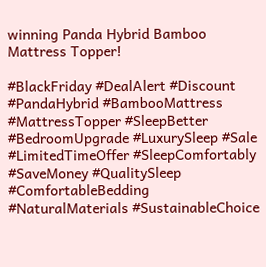winning Panda Hybrid Bamboo Mattress Topper!

#BlackFriday #DealAlert #Discount #PandaHybrid #BambooMattress #MattressTopper #SleepBetter #BedroomUpgrade #LuxurySleep #Sale #LimitedTimeOffer #SleepComfortably #SaveMoney #QualitySleep #ComfortableBedding #NaturalMaterials #SustainableChoice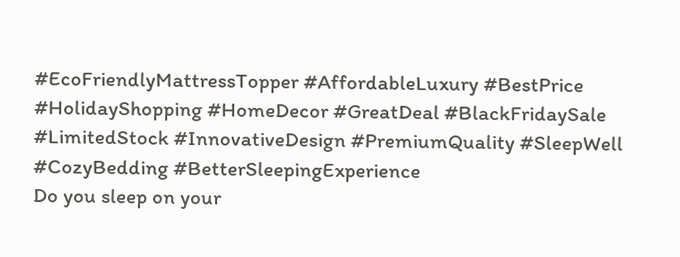#EcoFriendlyMattressTopper #AffordableLuxury #BestPrice #HolidayShopping #HomeDecor #GreatDeal #BlackFridaySale #LimitedStock #InnovativeDesign #PremiumQuality #SleepWell #CozyBedding #BetterSleepingExperience
Do you sleep on your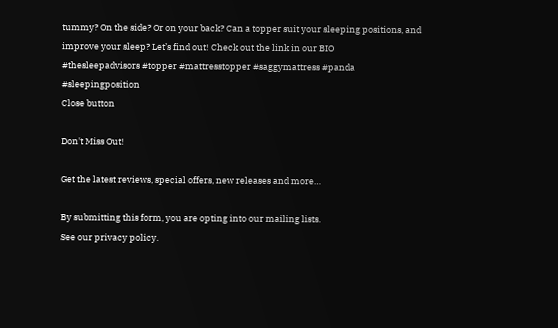tummy? On the side? Or on your back? Can a topper suit your sleeping positions, and improve your sleep? Let’s find out! Check out the link in our BIO
#thesleepadvisors #topper #mattresstopper #saggymattress #panda #sleepingposition
Close button

Don't Miss Out!

Get the latest reviews, special offers, new releases and more…

By submitting this form, you are opting into our mailing lists.
See our privacy policy.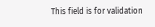This field is for validation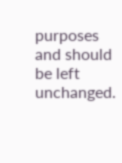purposes and should be left unchanged.